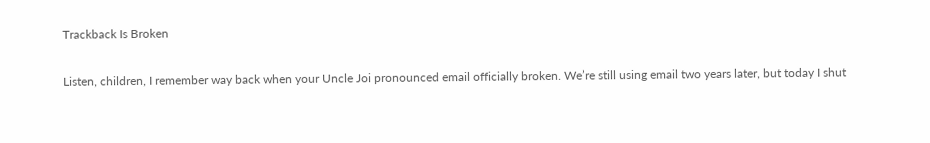Trackback Is Broken

Listen, children, I remember way back when your Uncle Joi pronounced email officially broken. We’re still using email two years later, but today I shut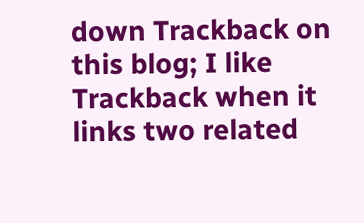down Trackback on this blog; I like Trackback when it links two related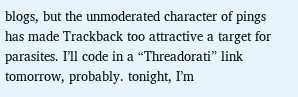blogs, but the unmoderated character of pings has made Trackback too attractive a target for parasites. I’ll code in a “Threadorati” link tomorrow, probably. tonight, I’m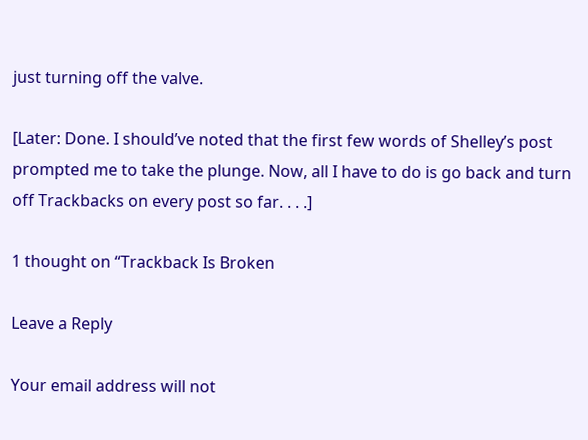just turning off the valve.

[Later: Done. I should’ve noted that the first few words of Shelley’s post prompted me to take the plunge. Now, all I have to do is go back and turn off Trackbacks on every post so far. . . .]

1 thought on “Trackback Is Broken

Leave a Reply

Your email address will not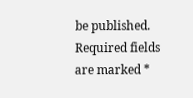be published. Required fields are marked *